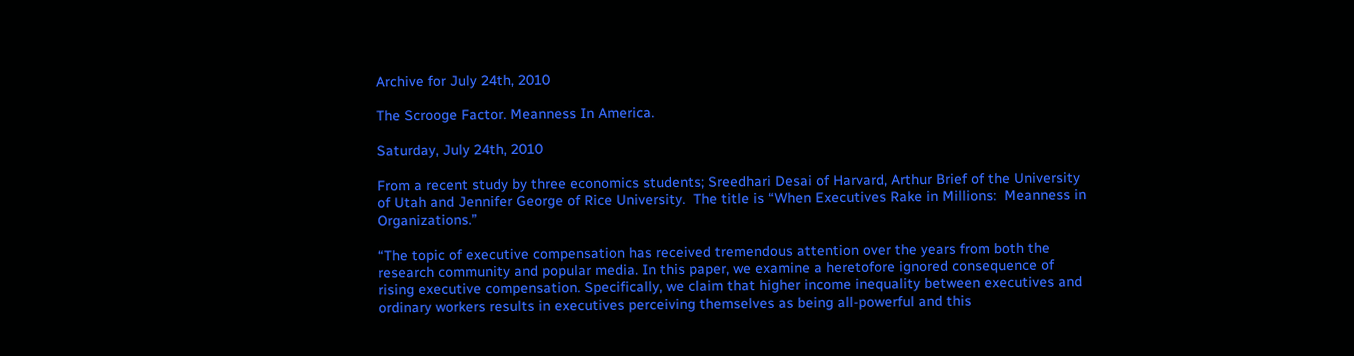Archive for July 24th, 2010

The Scrooge Factor. Meanness In America.

Saturday, July 24th, 2010

From a recent study by three economics students; Sreedhari Desai of Harvard, Arthur Brief of the University of Utah and Jennifer George of Rice University.  The title is “When Executives Rake in Millions:  Meanness in Organizations.”

“The topic of executive compensation has received tremendous attention over the years from both the research community and popular media. In this paper, we examine a heretofore ignored consequence of rising executive compensation. Specifically, we claim that higher income inequality between executives and ordinary workers results in executives perceiving themselves as being all-powerful and this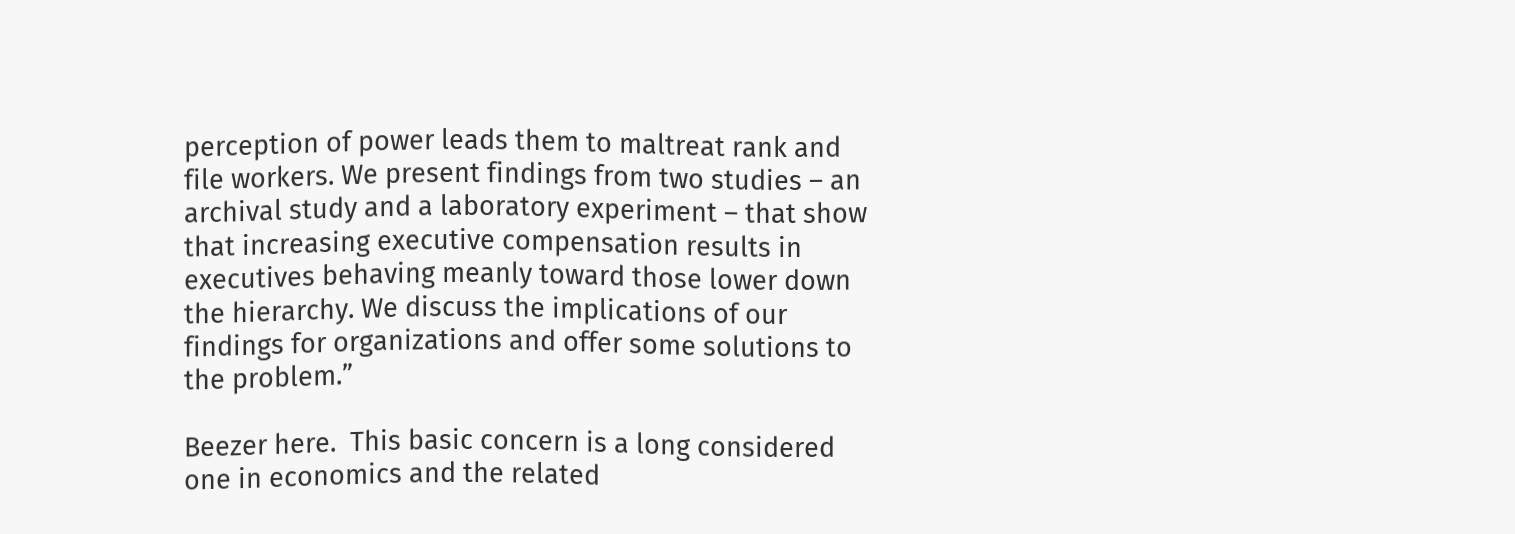perception of power leads them to maltreat rank and file workers. We present findings from two studies – an archival study and a laboratory experiment – that show that increasing executive compensation results in executives behaving meanly toward those lower down the hierarchy. We discuss the implications of our findings for organizations and offer some solutions to the problem.”

Beezer here.  This basic concern is a long considered one in economics and the related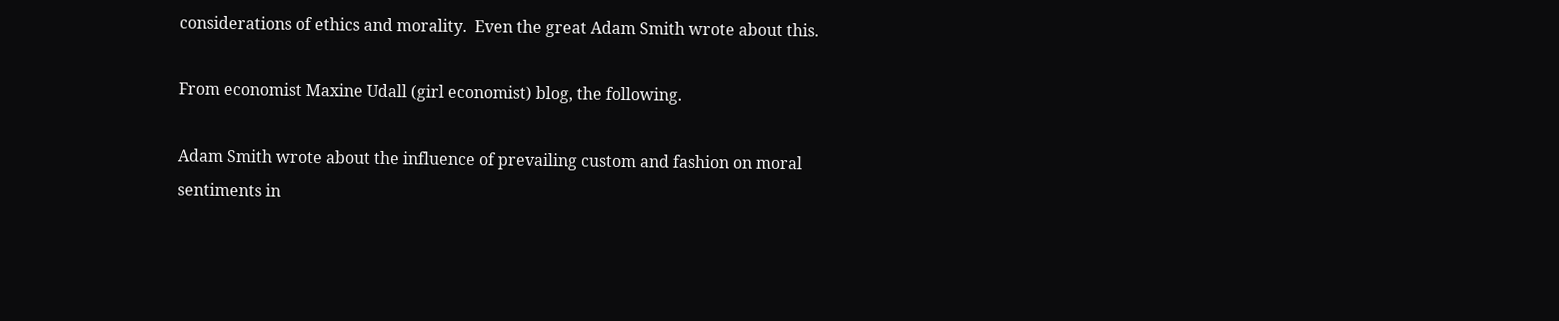considerations of ethics and morality.  Even the great Adam Smith wrote about this.

From economist Maxine Udall (girl economist) blog, the following.

Adam Smith wrote about the influence of prevailing custom and fashion on moral sentiments in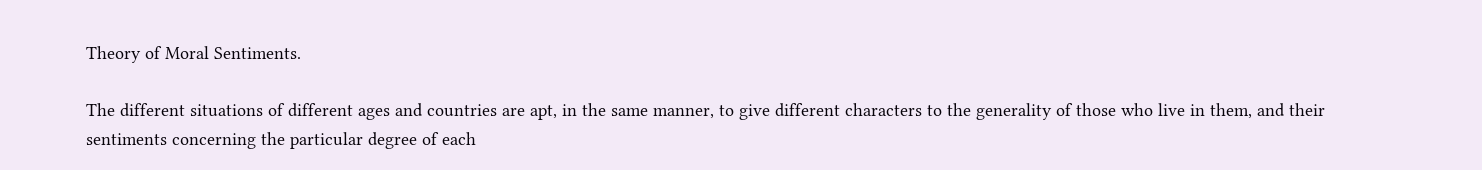Theory of Moral Sentiments.

The different situations of different ages and countries are apt, in the same manner, to give different characters to the generality of those who live in them, and their sentiments concerning the particular degree of each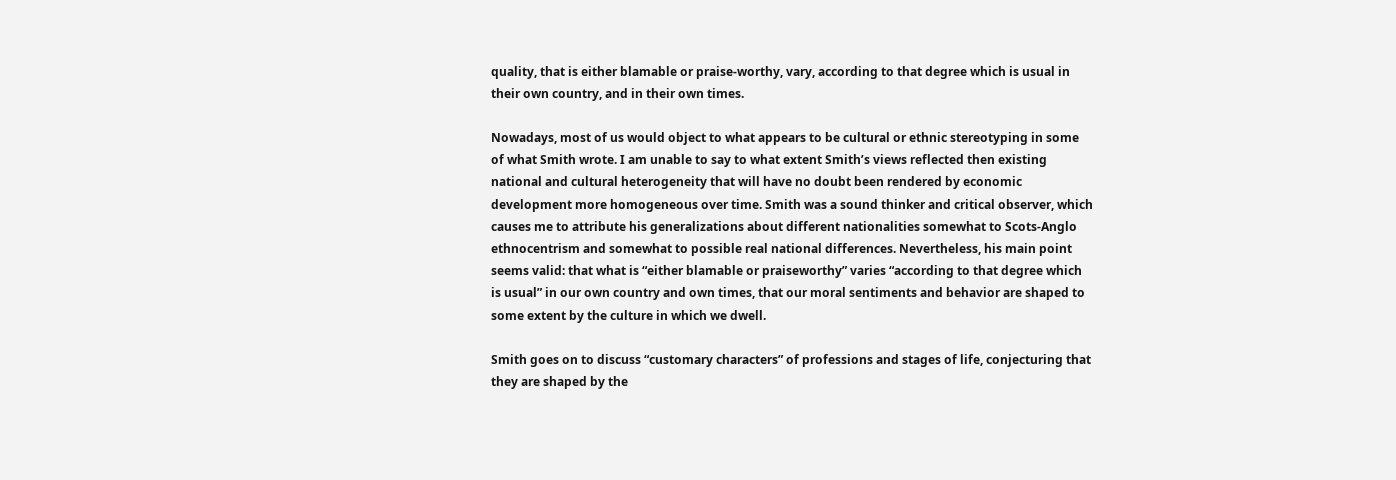quality, that is either blamable or praise-worthy, vary, according to that degree which is usual in their own country, and in their own times.

Nowadays, most of us would object to what appears to be cultural or ethnic stereotyping in some of what Smith wrote. I am unable to say to what extent Smith’s views reflected then existing national and cultural heterogeneity that will have no doubt been rendered by economic development more homogeneous over time. Smith was a sound thinker and critical observer, which causes me to attribute his generalizations about different nationalities somewhat to Scots-Anglo ethnocentrism and somewhat to possible real national differences. Nevertheless, his main point seems valid: that what is “either blamable or praiseworthy” varies “according to that degree which is usual” in our own country and own times, that our moral sentiments and behavior are shaped to some extent by the culture in which we dwell.

Smith goes on to discuss “customary characters” of professions and stages of life, conjecturing that they are shaped by the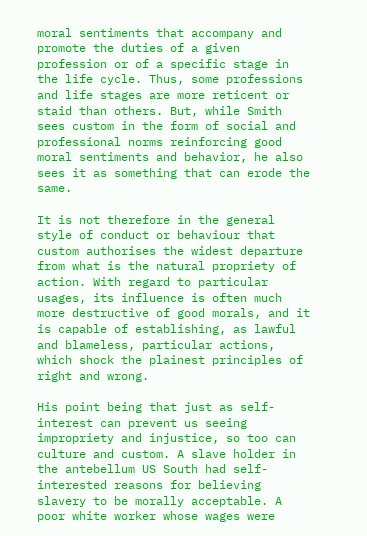moral sentiments that accompany and promote the duties of a given profession or of a specific stage in the life cycle. Thus, some professions and life stages are more reticent or staid than others. But, while Smith sees custom in the form of social and professional norms reinforcing good moral sentiments and behavior, he also sees it as something that can erode the same.

It is not therefore in the general style of conduct or behaviour that custom authorises the widest departure from what is the natural propriety of action. With regard to particular usages, its influence is often much more destructive of good morals, and it is capable of establishing, as lawful and blameless, particular actions, which shock the plainest principles of right and wrong.

His point being that just as self-interest can prevent us seeing impropriety and injustice, so too can culture and custom. A slave holder in the antebellum US South had self-interested reasons for believing slavery to be morally acceptable. A poor white worker whose wages were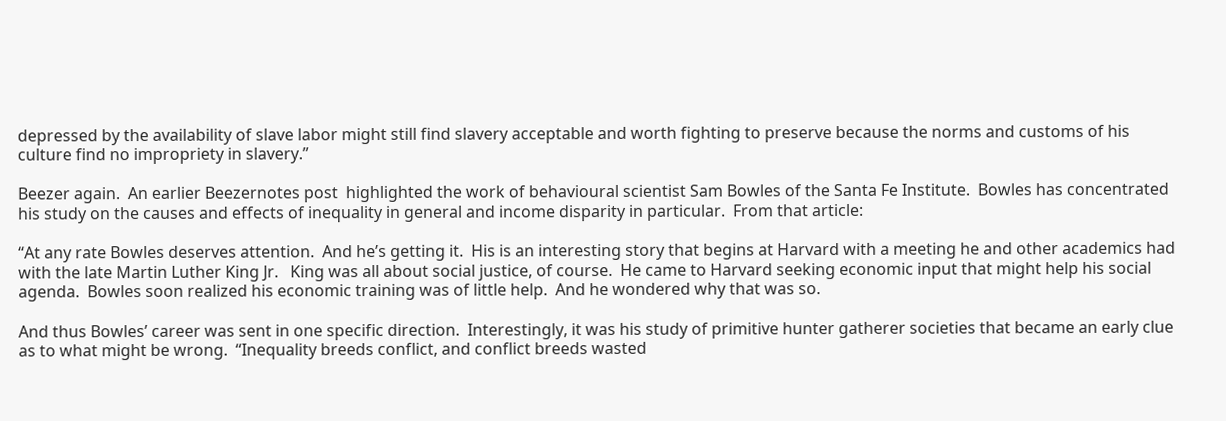depressed by the availability of slave labor might still find slavery acceptable and worth fighting to preserve because the norms and customs of his culture find no impropriety in slavery.”

Beezer again.  An earlier Beezernotes post  highlighted the work of behavioural scientist Sam Bowles of the Santa Fe Institute.  Bowles has concentrated his study on the causes and effects of inequality in general and income disparity in particular.  From that article:

“At any rate Bowles deserves attention.  And he’s getting it.  His is an interesting story that begins at Harvard with a meeting he and other academics had with the late Martin Luther King Jr.   King was all about social justice, of course.  He came to Harvard seeking economic input that might help his social agenda.  Bowles soon realized his economic training was of little help.  And he wondered why that was so.

And thus Bowles’ career was sent in one specific direction.  Interestingly, it was his study of primitive hunter gatherer societies that became an early clue as to what might be wrong.  “Inequality breeds conflict, and conflict breeds wasted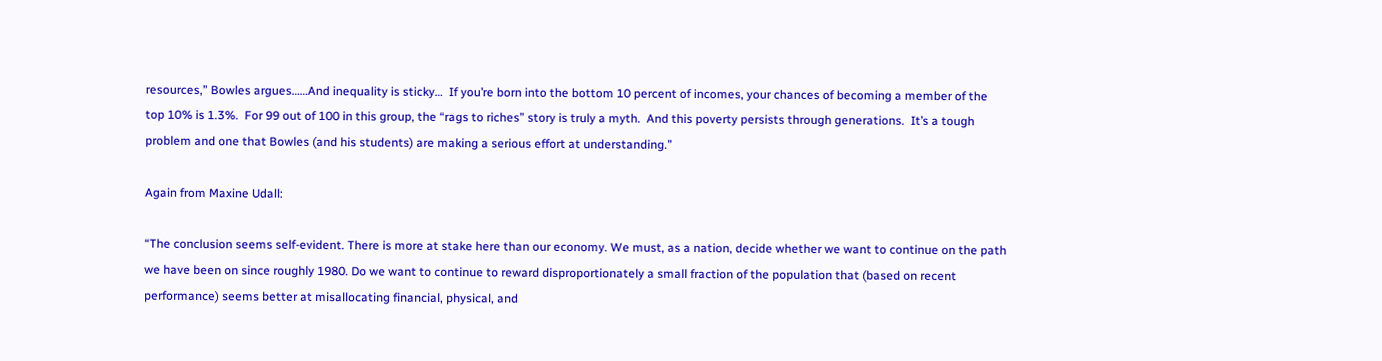resources,” Bowles argues……And inequality is sticky…  If you’re born into the bottom 10 percent of incomes, your chances of becoming a member of the top 10% is 1.3%.  For 99 out of 100 in this group, the “rags to riches” story is truly a myth.  And this poverty persists through generations.  It’s a tough problem and one that Bowles (and his students) are making a serious effort at understanding.”

Again from Maxine Udall:

“The conclusion seems self-evident. There is more at stake here than our economy. We must, as a nation, decide whether we want to continue on the path we have been on since roughly 1980. Do we want to continue to reward disproportionately a small fraction of the population that (based on recent performance) seems better at misallocating financial, physical, and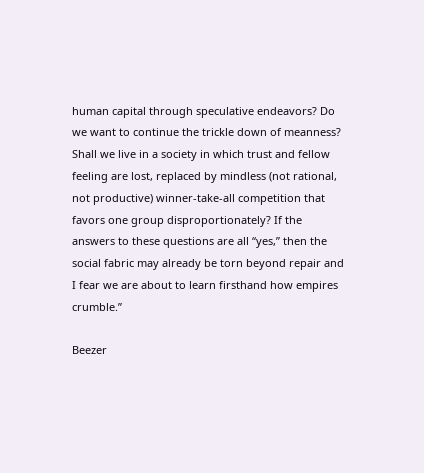human capital through speculative endeavors? Do we want to continue the trickle down of meanness? Shall we live in a society in which trust and fellow feeling are lost, replaced by mindless (not rational, not productive) winner-take-all competition that favors one group disproportionately? If the answers to these questions are all “yes,” then the social fabric may already be torn beyond repair and I fear we are about to learn firsthand how empires crumble.”

Beezer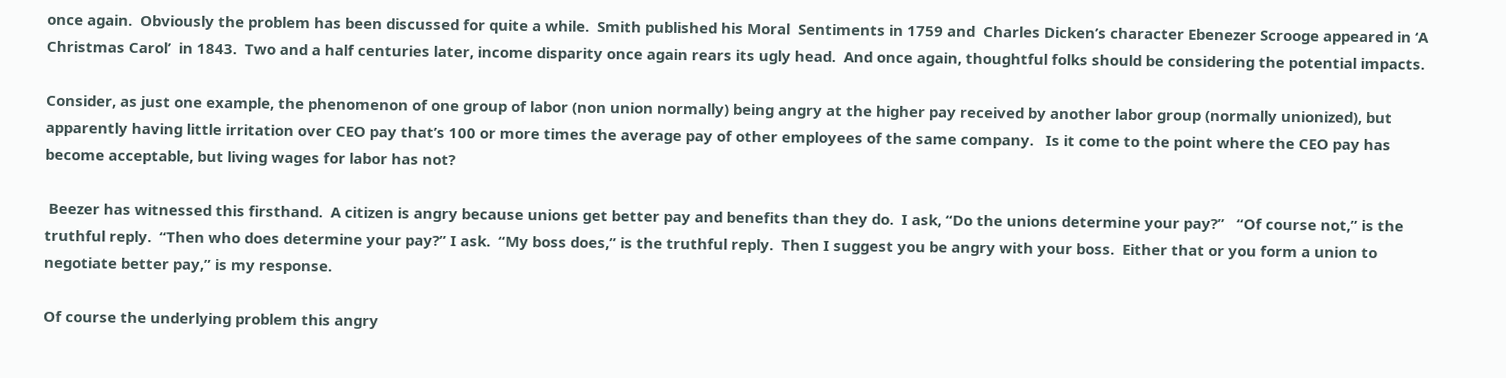once again.  Obviously the problem has been discussed for quite a while.  Smith published his Moral  Sentiments in 1759 and  Charles Dicken’s character Ebenezer Scrooge appeared in ‘A Christmas Carol’  in 1843.  Two and a half centuries later, income disparity once again rears its ugly head.  And once again, thoughtful folks should be considering the potential impacts.

Consider, as just one example, the phenomenon of one group of labor (non union normally) being angry at the higher pay received by another labor group (normally unionized), but apparently having little irritation over CEO pay that’s 100 or more times the average pay of other employees of the same company.   Is it come to the point where the CEO pay has become acceptable, but living wages for labor has not?

 Beezer has witnessed this firsthand.  A citizen is angry because unions get better pay and benefits than they do.  I ask, “Do the unions determine your pay?”   “Of course not,” is the truthful reply.  “Then who does determine your pay?” I ask.  “My boss does,” is the truthful reply.  Then I suggest you be angry with your boss.  Either that or you form a union to negotiate better pay,” is my response.

Of course the underlying problem this angry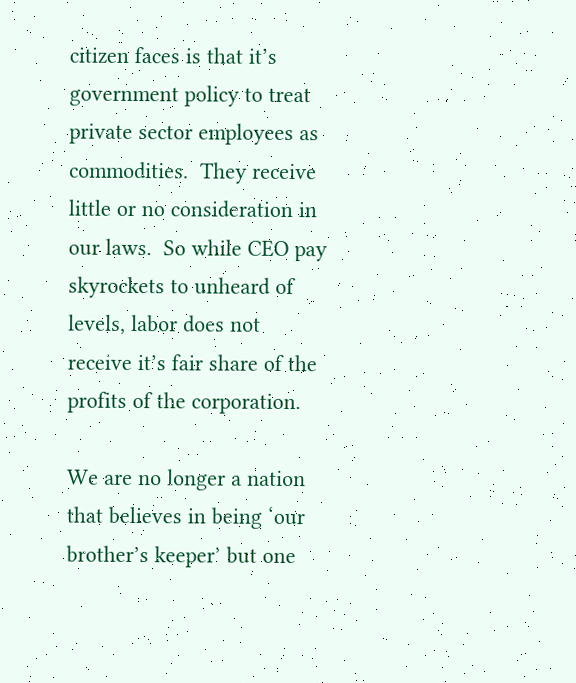citizen faces is that it’s government policy to treat private sector employees as commodities.  They receive little or no consideration in our laws.  So while CEO pay skyrockets to unheard of levels, labor does not receive it’s fair share of the profits of the corporation.

We are no longer a nation that believes in being ‘our brother’s keeper’ but one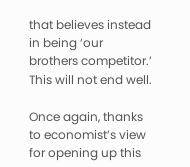that believes instead in being ‘our brothers competitor.’  This will not end well.

Once again, thanks to economist’s view for opening up this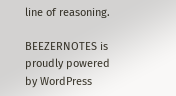line of reasoning.

BEEZERNOTES is proudly powered by WordPress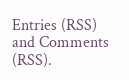Entries (RSS) and Comments (RSS).